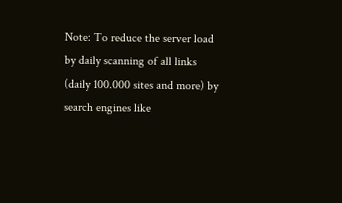Note: To reduce the server load by daily scanning of all links (daily 100.000 sites and more) by search engines like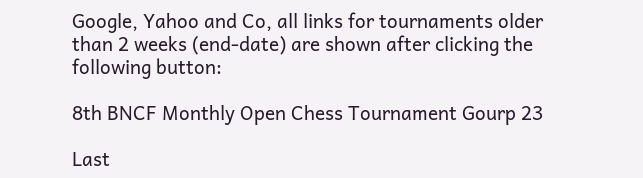Google, Yahoo and Co, all links for tournaments older than 2 weeks (end-date) are shown after clicking the following button:

8th BNCF Monthly Open Chess Tournament Gourp 23

Last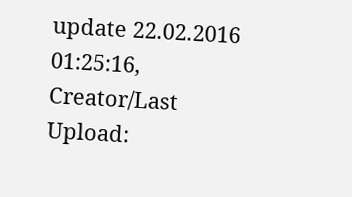update 22.02.2016 01:25:16, Creator/Last Upload: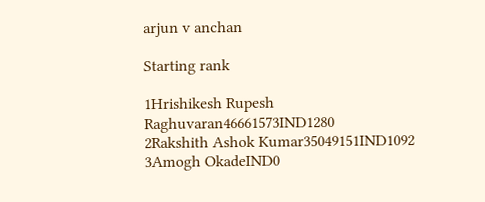arjun v anchan

Starting rank

1Hrishikesh Rupesh Raghuvaran46661573IND1280
2Rakshith Ashok Kumar35049151IND1092
3Amogh OkadeIND0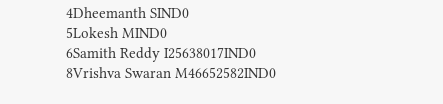4Dheemanth SIND0
5Lokesh MIND0
6Samith Reddy I25638017IND0
8Vrishva Swaran M46652582IND0